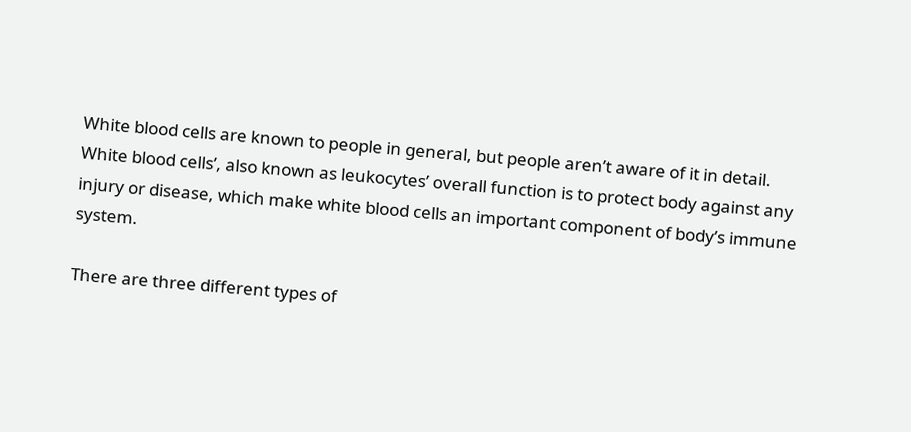White blood cells are known to people in general, but people aren’t aware of it in detail. White blood cells’, also known as leukocytes’ overall function is to protect body against any injury or disease, which make white blood cells an important component of body’s immune system.

There are three different types of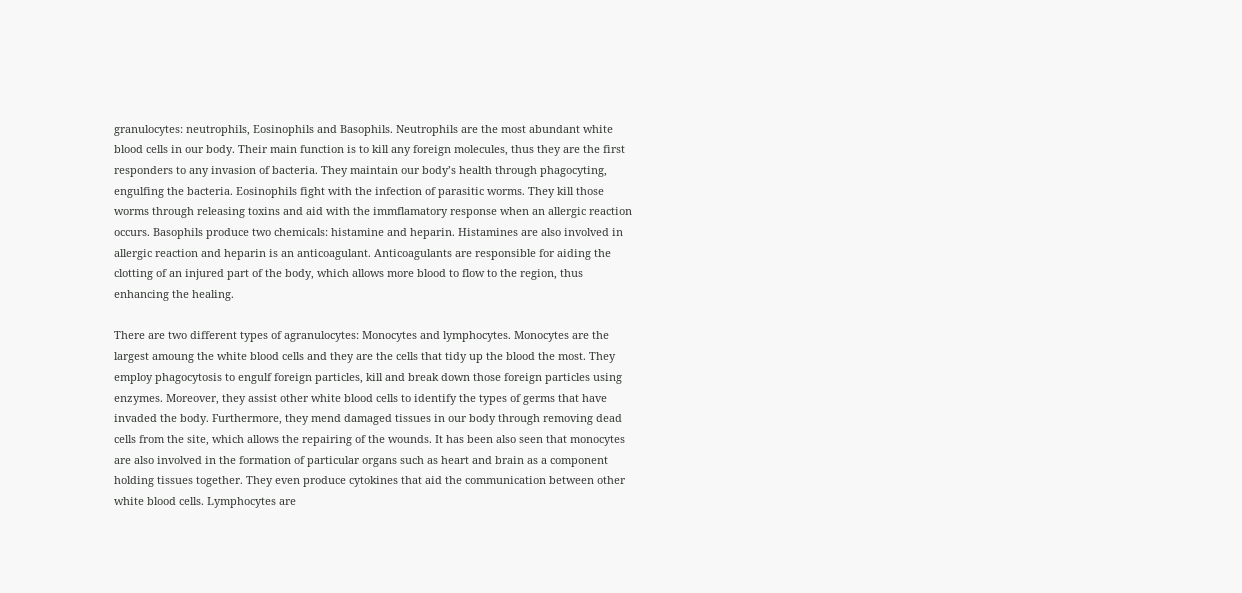granulocytes: neutrophils, Eosinophils and Basophils. Neutrophils are the most abundant white blood cells in our body. Their main function is to kill any foreign molecules, thus they are the first responders to any invasion of bacteria. They maintain our body’s health through phagocyting, engulfing the bacteria. Eosinophils fight with the infection of parasitic worms. They kill those worms through releasing toxins and aid with the immflamatory response when an allergic reaction occurs. Basophils produce two chemicals: histamine and heparin. Histamines are also involved in allergic reaction and heparin is an anticoagulant. Anticoagulants are responsible for aiding the clotting of an injured part of the body, which allows more blood to flow to the region, thus enhancing the healing.

There are two different types of agranulocytes: Monocytes and lymphocytes. Monocytes are the largest amoung the white blood cells and they are the cells that tidy up the blood the most. They employ phagocytosis to engulf foreign particles, kill and break down those foreign particles using enzymes. Moreover, they assist other white blood cells to identify the types of germs that have invaded the body. Furthermore, they mend damaged tissues in our body through removing dead cells from the site, which allows the repairing of the wounds. It has been also seen that monocytes are also involved in the formation of particular organs such as heart and brain as a component holding tissues together. They even produce cytokines that aid the communication between other white blood cells. Lymphocytes are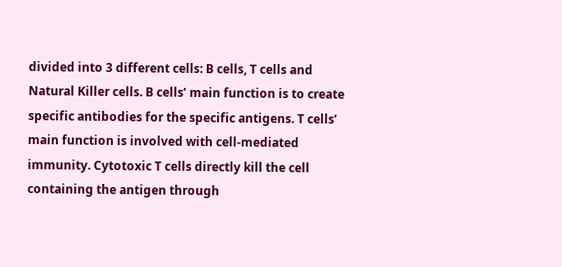divided into 3 different cells: B cells, T cells and Natural Killer cells. B cells’ main function is to create specific antibodies for the specific antigens. T cells’ main function is involved with cell-mediated immunity. Cytotoxic T cells directly kill the cell containing the antigen through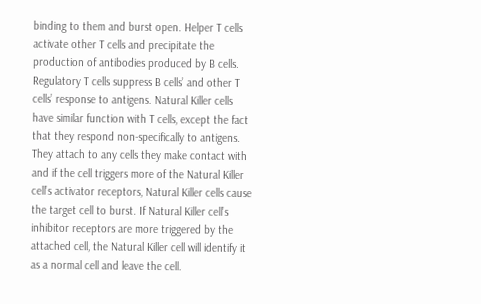binding to them and burst open. Helper T cells activate other T cells and precipitate the production of antibodies produced by B cells. Regulatory T cells suppress B cells’ and other T cells’ response to antigens. Natural Killer cells have similar function with T cells, except the fact that they respond non-specifically to antigens. They attach to any cells they make contact with and if the cell triggers more of the Natural Killer cell’s activator receptors, Natural Killer cells cause the target cell to burst. If Natural Killer cell’s inhibitor receptors are more triggered by the attached cell, the Natural Killer cell will identify it as a normal cell and leave the cell.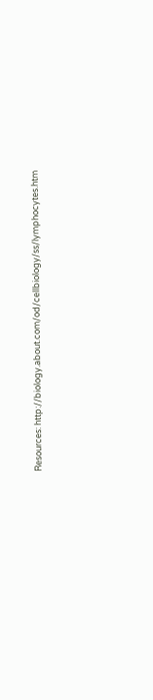Resources: http://biology.about.com/od/cellbiology/ss/lymphocytes.htm